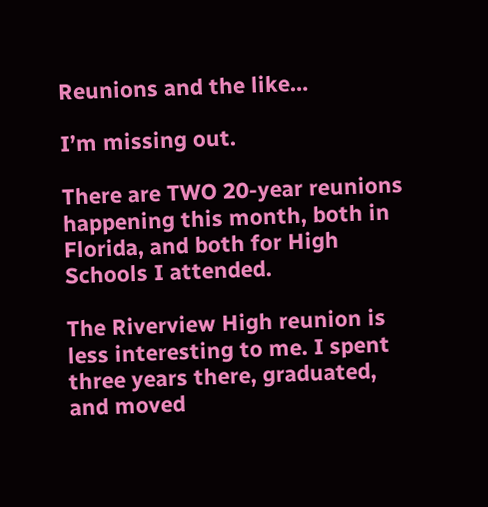Reunions and the like…

I’m missing out.

There are TWO 20-year reunions happening this month, both in Florida, and both for High Schools I attended.

The Riverview High reunion is less interesting to me. I spent three years there, graduated, and moved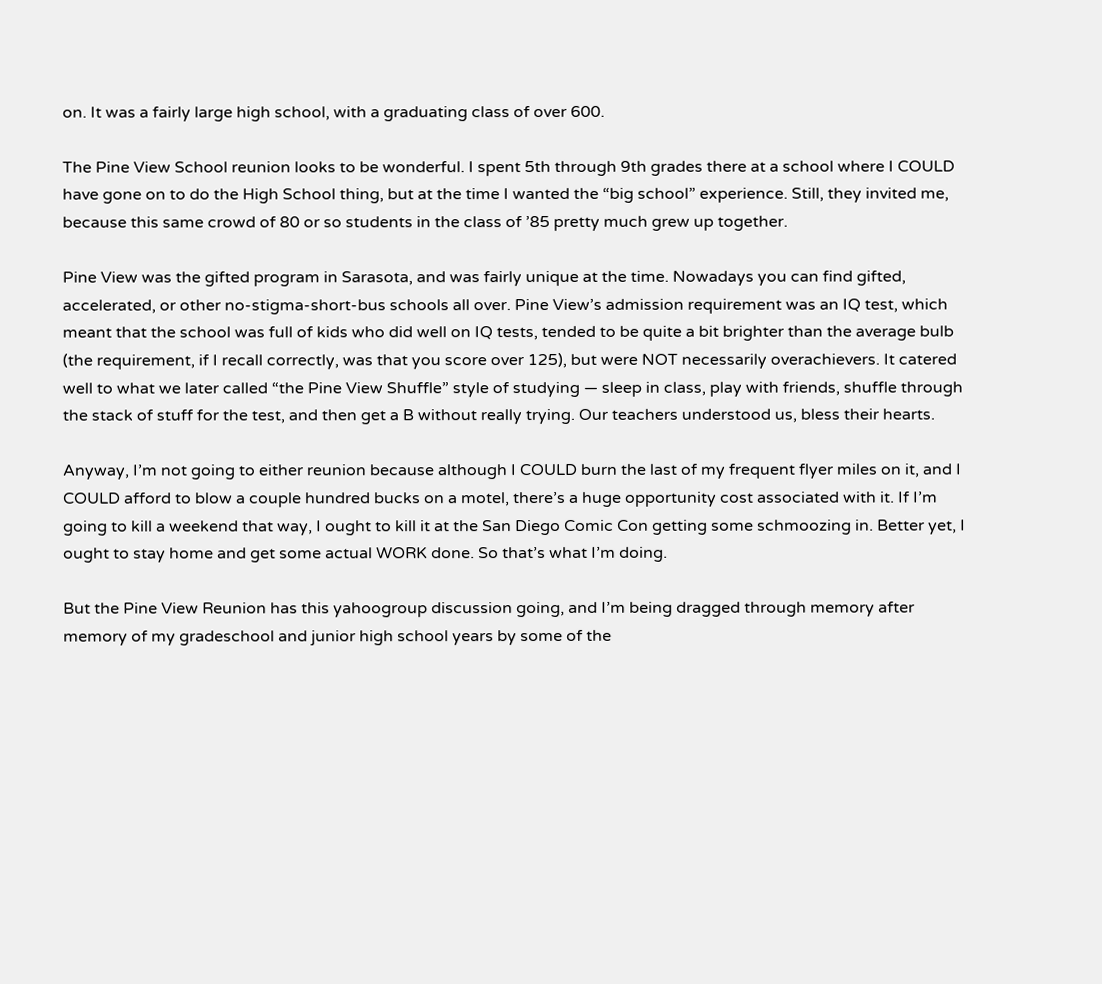on. It was a fairly large high school, with a graduating class of over 600.

The Pine View School reunion looks to be wonderful. I spent 5th through 9th grades there at a school where I COULD have gone on to do the High School thing, but at the time I wanted the “big school” experience. Still, they invited me, because this same crowd of 80 or so students in the class of ’85 pretty much grew up together.

Pine View was the gifted program in Sarasota, and was fairly unique at the time. Nowadays you can find gifted, accelerated, or other no-stigma-short-bus schools all over. Pine View’s admission requirement was an IQ test, which meant that the school was full of kids who did well on IQ tests, tended to be quite a bit brighter than the average bulb (the requirement, if I recall correctly, was that you score over 125), but were NOT necessarily overachievers. It catered well to what we later called “the Pine View Shuffle” style of studying — sleep in class, play with friends, shuffle through the stack of stuff for the test, and then get a B without really trying. Our teachers understood us, bless their hearts.

Anyway, I’m not going to either reunion because although I COULD burn the last of my frequent flyer miles on it, and I COULD afford to blow a couple hundred bucks on a motel, there’s a huge opportunity cost associated with it. If I’m going to kill a weekend that way, I ought to kill it at the San Diego Comic Con getting some schmoozing in. Better yet, I ought to stay home and get some actual WORK done. So that’s what I’m doing.

But the Pine View Reunion has this yahoogroup discussion going, and I’m being dragged through memory after memory of my gradeschool and junior high school years by some of the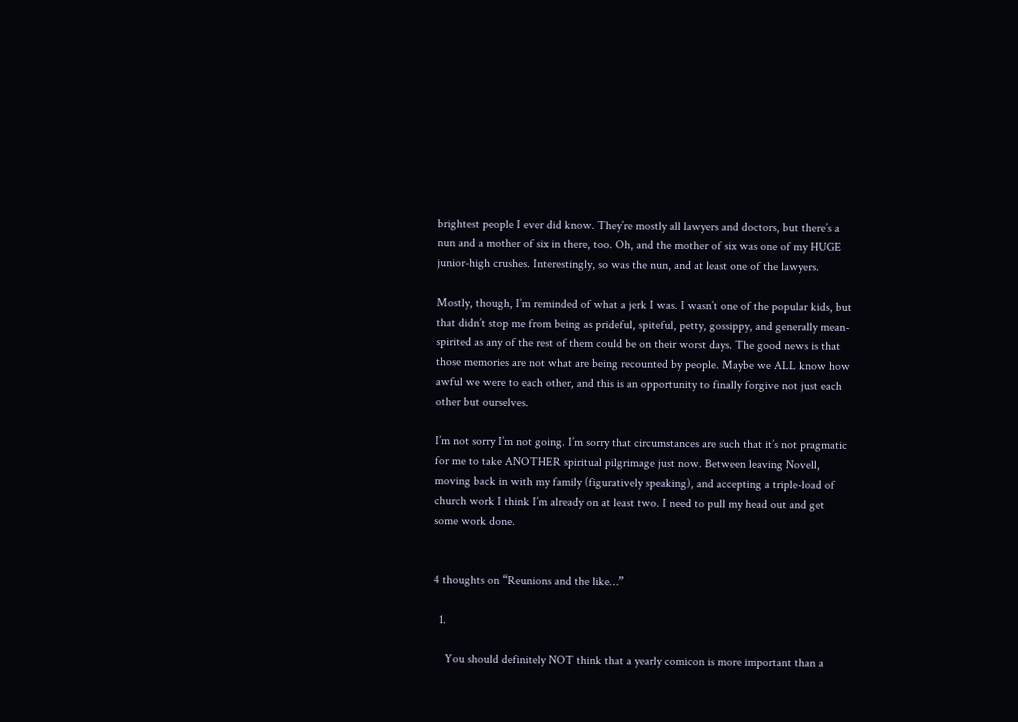brightest people I ever did know. They’re mostly all lawyers and doctors, but there’s a nun and a mother of six in there, too. Oh, and the mother of six was one of my HUGE junior-high crushes. Interestingly, so was the nun, and at least one of the lawyers.

Mostly, though, I’m reminded of what a jerk I was. I wasn’t one of the popular kids, but that didn’t stop me from being as prideful, spiteful, petty, gossippy, and generally mean-spirited as any of the rest of them could be on their worst days. The good news is that those memories are not what are being recounted by people. Maybe we ALL know how awful we were to each other, and this is an opportunity to finally forgive not just each other but ourselves.

I’m not sorry I’m not going. I’m sorry that circumstances are such that it’s not pragmatic for me to take ANOTHER spiritual pilgrimage just now. Between leaving Novell, moving back in with my family (figuratively speaking), and accepting a triple-load of church work I think I’m already on at least two. I need to pull my head out and get some work done.


4 thoughts on “Reunions and the like…”

  1.

    You should definitely NOT think that a yearly comicon is more important than a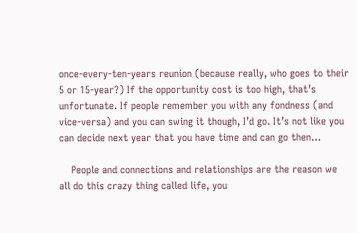once-every-ten-years reunion (because really, who goes to their 5 or 15-year?) If the opportunity cost is too high, that’s unfortunate. If people remember you with any fondness (and vice-versa) and you can swing it though, I’d go. It’s not like you can decide next year that you have time and can go then…

    People and connections and relationships are the reason we all do this crazy thing called life, you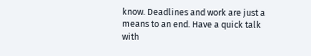know. Deadlines and work are just a means to an end. Have a quick talk with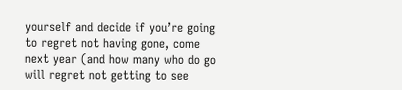yourself and decide if you’re going to regret not having gone, come next year (and how many who do go will regret not getting to see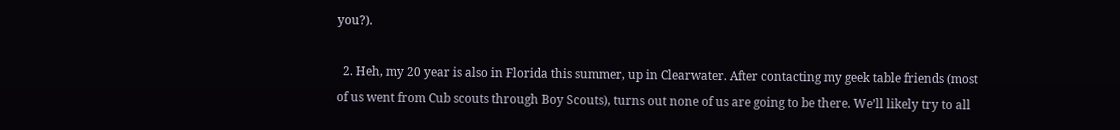you?).

  2. Heh, my 20 year is also in Florida this summer, up in Clearwater. After contacting my geek table friends (most of us went from Cub scouts through Boy Scouts), turns out none of us are going to be there. We’ll likely try to all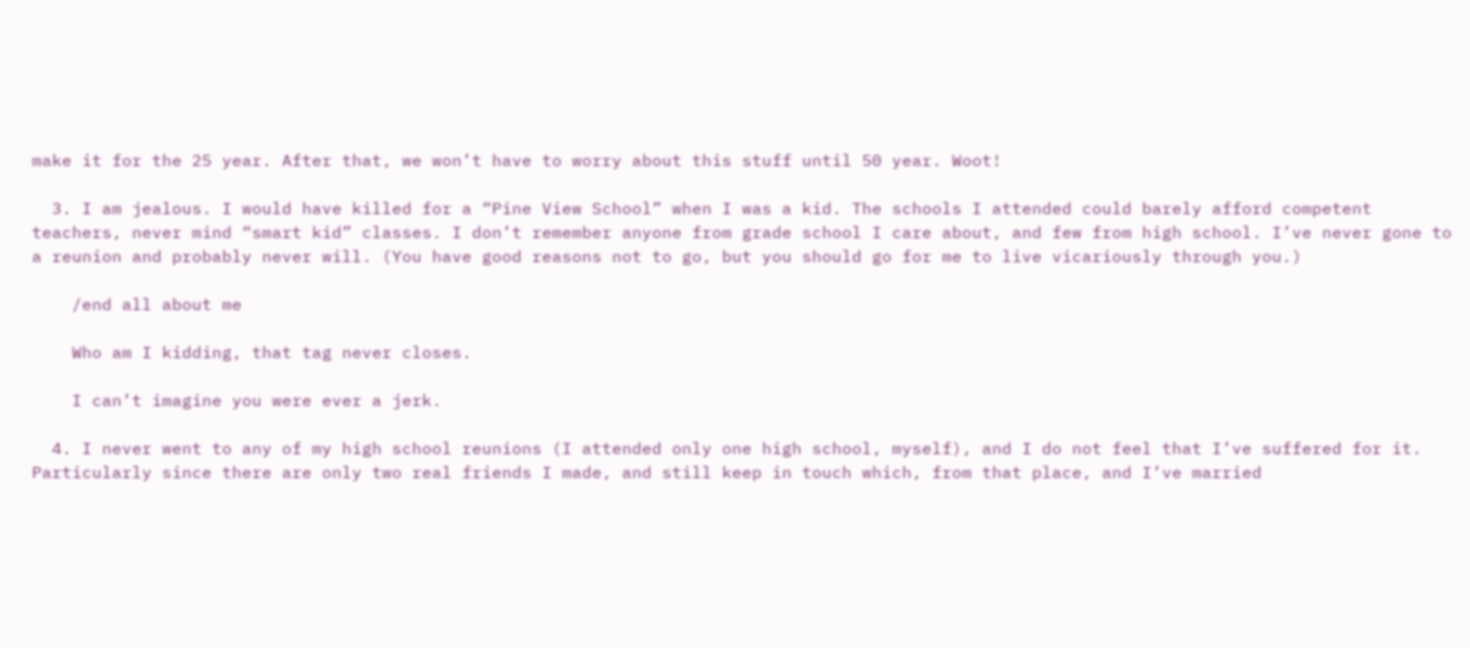make it for the 25 year. After that, we won’t have to worry about this stuff until 50 year. Woot!

  3. I am jealous. I would have killed for a “Pine View School” when I was a kid. The schools I attended could barely afford competent teachers, never mind “smart kid” classes. I don’t remember anyone from grade school I care about, and few from high school. I’ve never gone to a reunion and probably never will. (You have good reasons not to go, but you should go for me to live vicariously through you.)

    /end all about me

    Who am I kidding, that tag never closes.

    I can’t imagine you were ever a jerk.

  4. I never went to any of my high school reunions (I attended only one high school, myself), and I do not feel that I’ve suffered for it. Particularly since there are only two real friends I made, and still keep in touch which, from that place, and I’ve married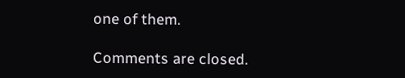one of them.

Comments are closed.